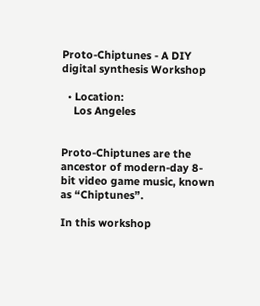Proto-Chiptunes - A DIY digital synthesis Workshop

  • Location:
    Los Angeles


Proto-Chiptunes are the ancestor of modern-day 8-bit video game music, known as “Chiptunes”.

In this workshop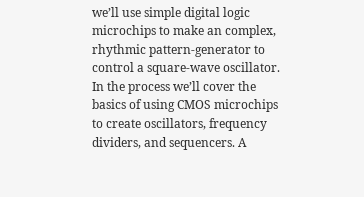we’ll use simple digital logic microchips to make an complex, rhythmic pattern-generator to control a square-wave oscillator. In the process we’ll cover the basics of using CMOS microchips to create oscillators, frequency dividers, and sequencers. A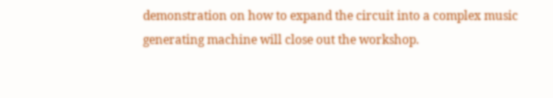demonstration on how to expand the circuit into a complex music generating machine will close out the workshop.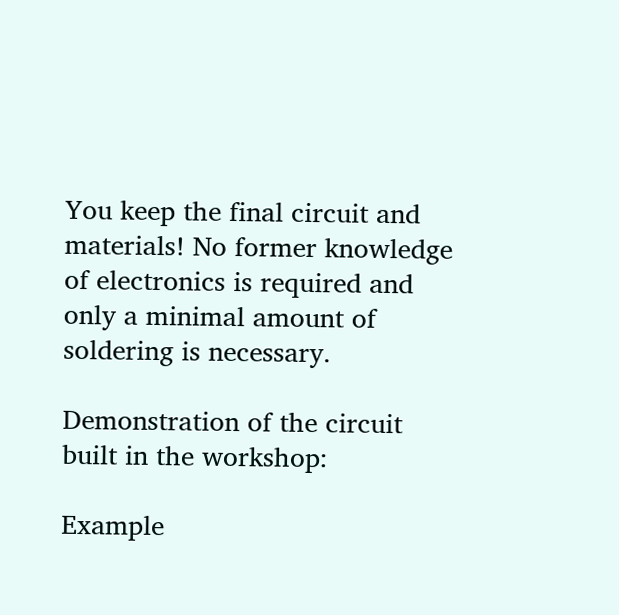You keep the final circuit and materials! No former knowledge of electronics is required and only a minimal amount of soldering is necessary.

Demonstration of the circuit built in the workshop:

Example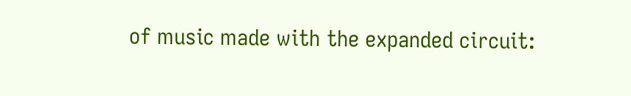of music made with the expanded circuit: